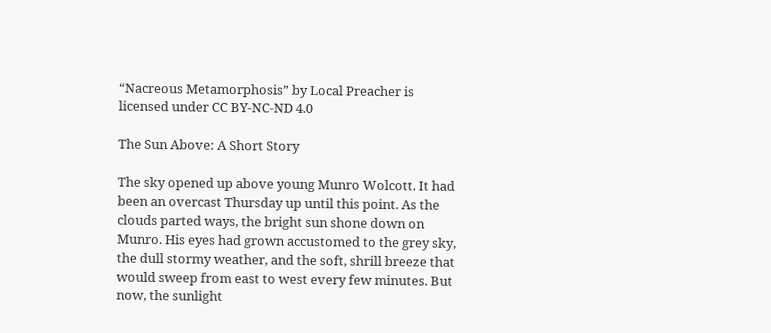“Nacreous Metamorphosis” by Local Preacher is licensed under CC BY-NC-ND 4.0

The Sun Above: A Short Story

The sky opened up above young Munro Wolcott. It had been an overcast Thursday up until this point. As the clouds parted ways, the bright sun shone down on Munro. His eyes had grown accustomed to the grey sky, the dull stormy weather, and the soft, shrill breeze that would sweep from east to west every few minutes. But now, the sunlight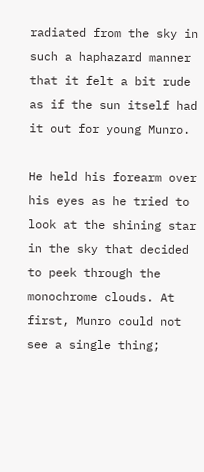radiated from the sky in such a haphazard manner that it felt a bit rude as if the sun itself had it out for young Munro.

He held his forearm over his eyes as he tried to look at the shining star in the sky that decided to peek through the monochrome clouds. At first, Munro could not see a single thing;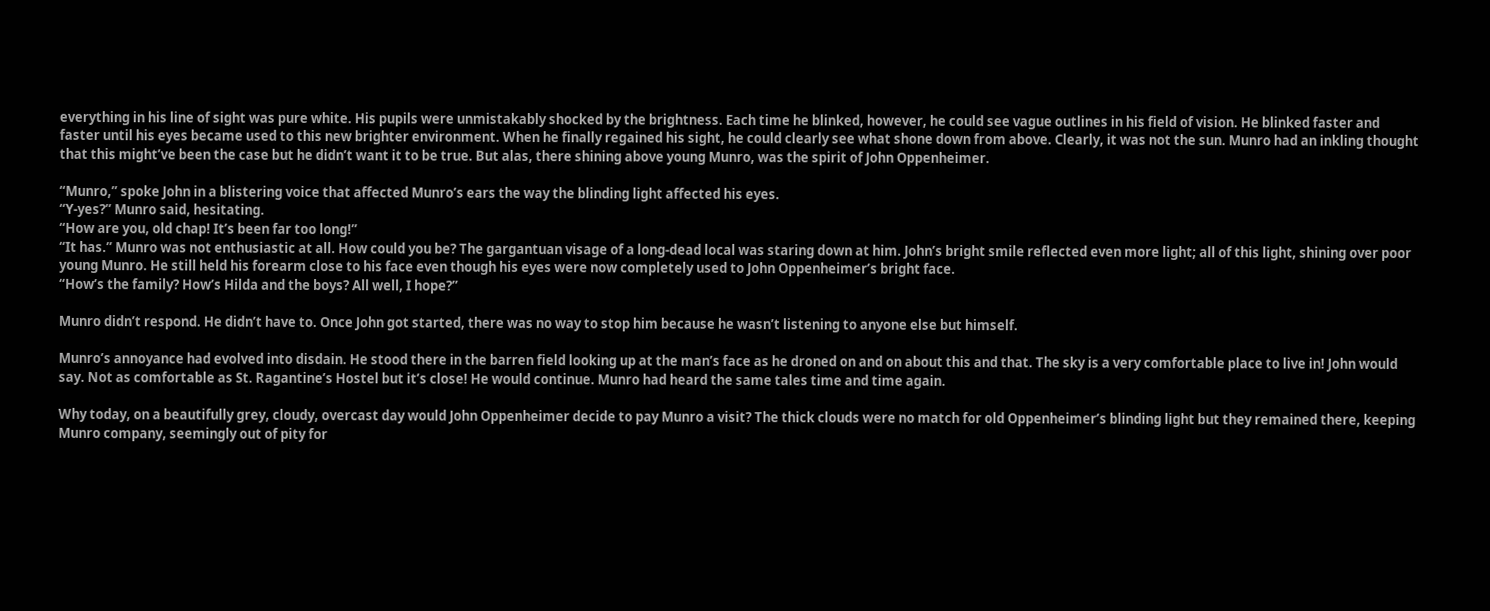everything in his line of sight was pure white. His pupils were unmistakably shocked by the brightness. Each time he blinked, however, he could see vague outlines in his field of vision. He blinked faster and faster until his eyes became used to this new brighter environment. When he finally regained his sight, he could clearly see what shone down from above. Clearly, it was not the sun. Munro had an inkling thought that this might’ve been the case but he didn’t want it to be true. But alas, there shining above young Munro, was the spirit of John Oppenheimer.

“Munro,” spoke John in a blistering voice that affected Munro’s ears the way the blinding light affected his eyes.
“Y-yes?” Munro said, hesitating.
“How are you, old chap! It’s been far too long!”
“It has.” Munro was not enthusiastic at all. How could you be? The gargantuan visage of a long-dead local was staring down at him. John’s bright smile reflected even more light; all of this light, shining over poor young Munro. He still held his forearm close to his face even though his eyes were now completely used to John Oppenheimer’s bright face.
“How’s the family? How’s Hilda and the boys? All well, I hope?”

Munro didn’t respond. He didn’t have to. Once John got started, there was no way to stop him because he wasn’t listening to anyone else but himself.

Munro’s annoyance had evolved into disdain. He stood there in the barren field looking up at the man’s face as he droned on and on about this and that. The sky is a very comfortable place to live in! John would say. Not as comfortable as St. Ragantine’s Hostel but it’s close! He would continue. Munro had heard the same tales time and time again.

Why today, on a beautifully grey, cloudy, overcast day would John Oppenheimer decide to pay Munro a visit? The thick clouds were no match for old Oppenheimer’s blinding light but they remained there, keeping Munro company, seemingly out of pity for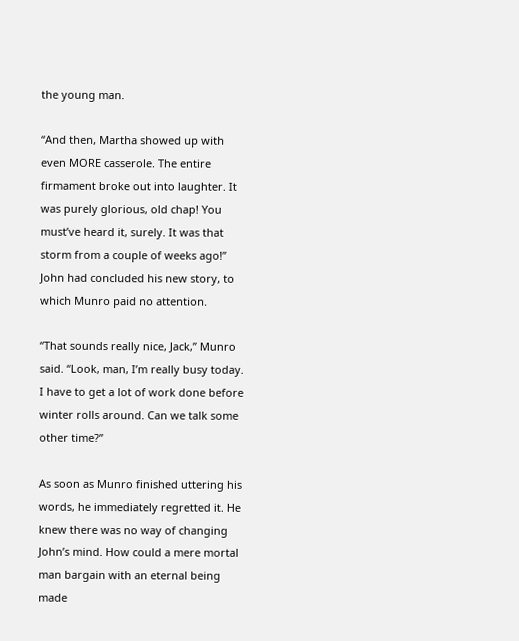the young man.

“And then, Martha showed up with even MORE casserole. The entire firmament broke out into laughter. It was purely glorious, old chap! You must’ve heard it, surely. It was that storm from a couple of weeks ago!” John had concluded his new story, to which Munro paid no attention.

“That sounds really nice, Jack,” Munro said. “Look, man, I’m really busy today. I have to get a lot of work done before winter rolls around. Can we talk some other time?”

As soon as Munro finished uttering his words, he immediately regretted it. He knew there was no way of changing John’s mind. How could a mere mortal man bargain with an eternal being made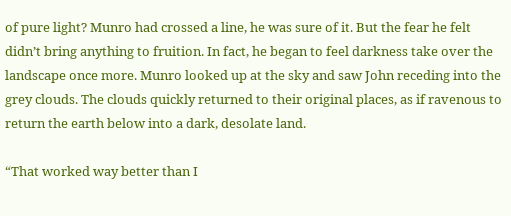of pure light? Munro had crossed a line, he was sure of it. But the fear he felt didn’t bring anything to fruition. In fact, he began to feel darkness take over the landscape once more. Munro looked up at the sky and saw John receding into the grey clouds. The clouds quickly returned to their original places, as if ravenous to return the earth below into a dark, desolate land.

“That worked way better than I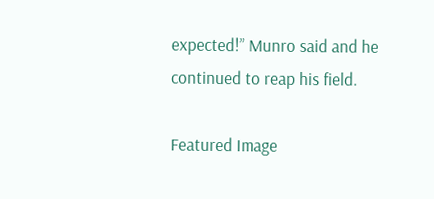expected!” Munro said and he continued to reap his field.

Featured Image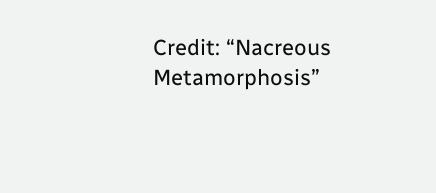Credit: “Nacreous Metamorphosis”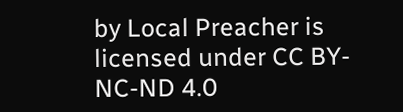by Local Preacher is licensed under CC BY-NC-ND 4.0